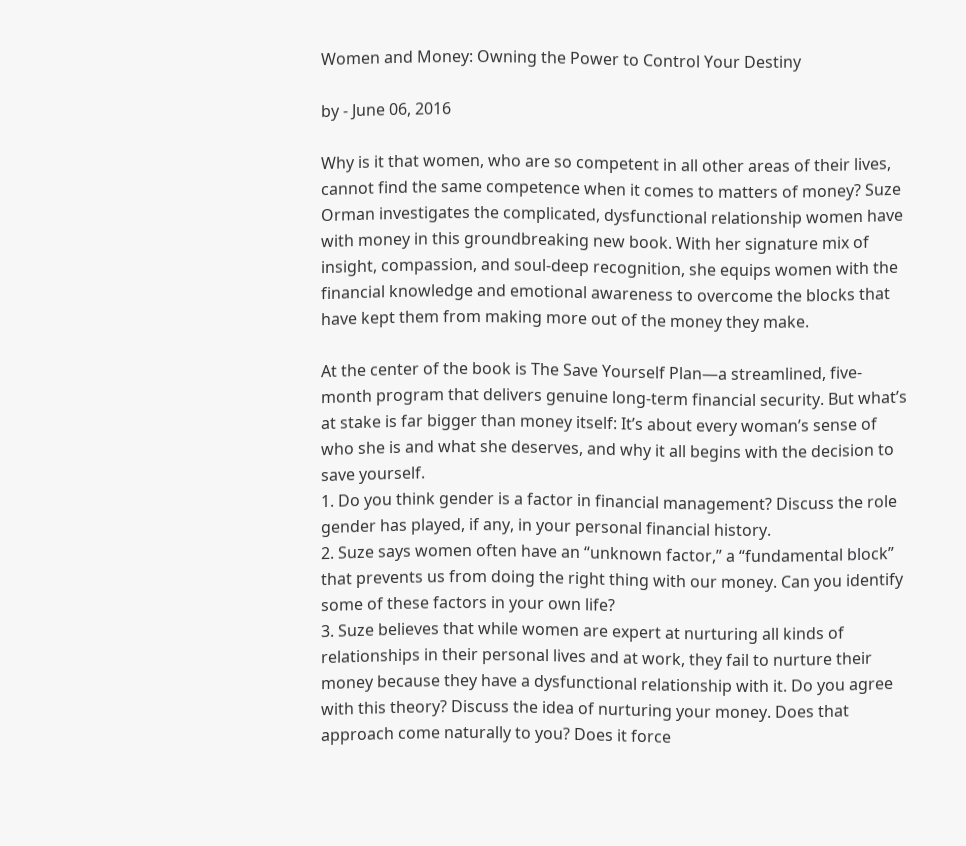Women and Money: Owning the Power to Control Your Destiny

by - June 06, 2016

Why is it that women, who are so competent in all other areas of their lives, cannot find the same competence when it comes to matters of money? Suze Orman investigates the complicated, dysfunctional relationship women have with money in this groundbreaking new book. With her signature mix of insight, compassion, and soul-deep recognition, she equips women with the financial knowledge and emotional awareness to overcome the blocks that have kept them from making more out of the money they make.

At the center of the book is The Save Yourself Plan—a streamlined, five-month program that delivers genuine long-term financial security. But what’s at stake is far bigger than money itself: It’s about every woman’s sense of who she is and what she deserves, and why it all begins with the decision to save yourself.
1. Do you think gender is a factor in financial management? Discuss the role gender has played, if any, in your personal financial history.
2. Suze says women often have an “unknown factor,” a “fundamental block” that prevents us from doing the right thing with our money. Can you identify some of these factors in your own life?
3. Suze believes that while women are expert at nurturing all kinds of relationships in their personal lives and at work, they fail to nurture their money because they have a dysfunctional relationship with it. Do you agree with this theory? Discuss the idea of nurturing your money. Does that approach come naturally to you? Does it force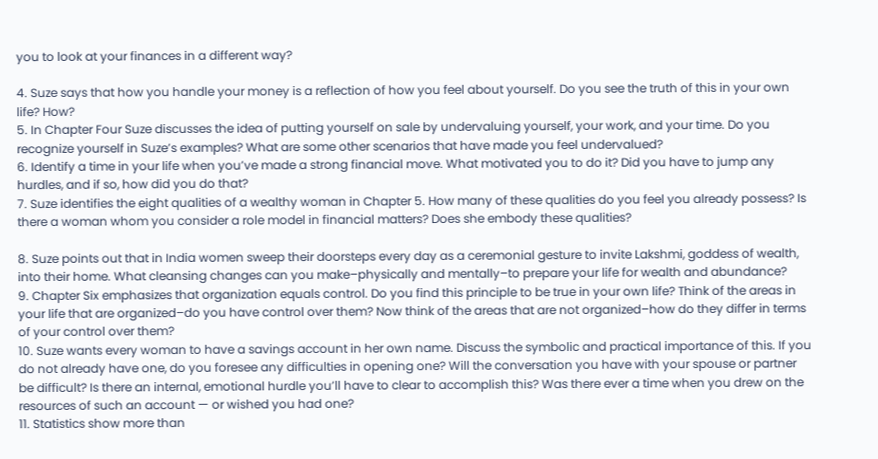you to look at your finances in a different way?

4. Suze says that how you handle your money is a reflection of how you feel about yourself. Do you see the truth of this in your own life? How?
5. In Chapter Four Suze discusses the idea of putting yourself on sale by undervaluing yourself, your work, and your time. Do you recognize yourself in Suze’s examples? What are some other scenarios that have made you feel undervalued?
6. Identify a time in your life when you’ve made a strong financial move. What motivated you to do it? Did you have to jump any hurdles, and if so, how did you do that?
7. Suze identifies the eight qualities of a wealthy woman in Chapter 5. How many of these qualities do you feel you already possess? Is there a woman whom you consider a role model in financial matters? Does she embody these qualities?

8. Suze points out that in India women sweep their doorsteps every day as a ceremonial gesture to invite Lakshmi, goddess of wealth, into their home. What cleansing changes can you make–physically and mentally–to prepare your life for wealth and abundance?
9. Chapter Six emphasizes that organization equals control. Do you find this principle to be true in your own life? Think of the areas in your life that are organized–do you have control over them? Now think of the areas that are not organized–how do they differ in terms of your control over them?
10. Suze wants every woman to have a savings account in her own name. Discuss the symbolic and practical importance of this. If you do not already have one, do you foresee any difficulties in opening one? Will the conversation you have with your spouse or partner be difficult? Is there an internal, emotional hurdle you’ll have to clear to accomplish this? Was there ever a time when you drew on the resources of such an account — or wished you had one?
11. Statistics show more than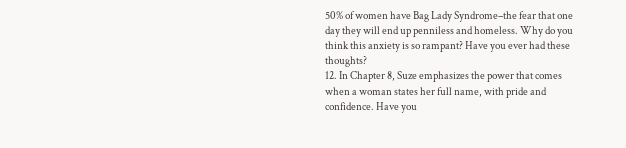50% of women have Bag Lady Syndrome–the fear that one day they will end up penniless and homeless. Why do you think this anxiety is so rampant? Have you ever had these thoughts?
12. In Chapter 8, Suze emphasizes the power that comes when a woman states her full name, with pride and confidence. Have you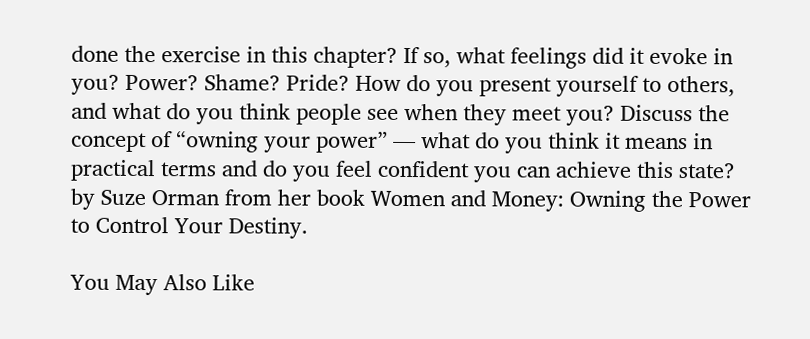done the exercise in this chapter? If so, what feelings did it evoke in you? Power? Shame? Pride? How do you present yourself to others, and what do you think people see when they meet you? Discuss the concept of “owning your power” — what do you think it means in practical terms and do you feel confident you can achieve this state?
by Suze Orman from her book Women and Money: Owning the Power to Control Your Destiny.

You May Also Like